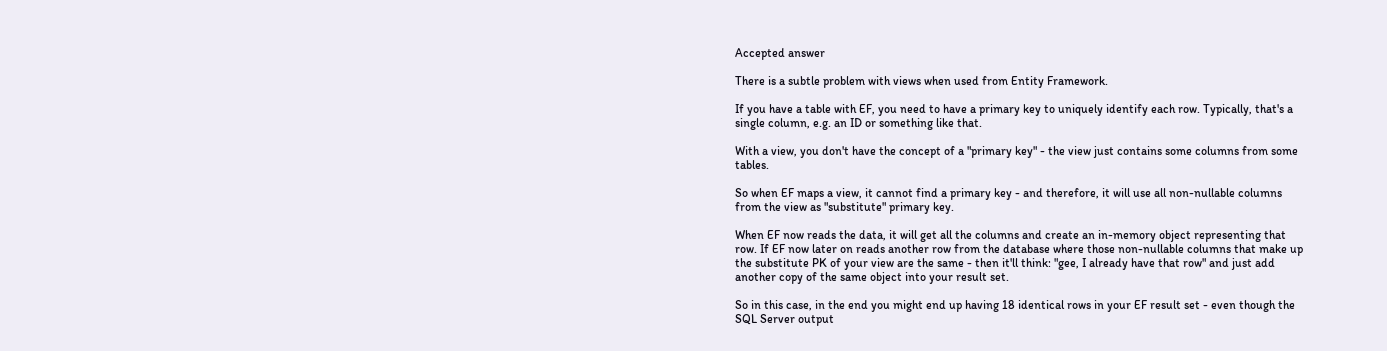Accepted answer

There is a subtle problem with views when used from Entity Framework.

If you have a table with EF, you need to have a primary key to uniquely identify each row. Typically, that's a single column, e.g. an ID or something like that.

With a view, you don't have the concept of a "primary key" - the view just contains some columns from some tables.

So when EF maps a view, it cannot find a primary key - and therefore, it will use all non-nullable columns from the view as "substitute" primary key.

When EF now reads the data, it will get all the columns and create an in-memory object representing that row. If EF now later on reads another row from the database where those non-nullable columns that make up the substitute PK of your view are the same - then it'll think: "gee, I already have that row" and just add another copy of the same object into your result set.

So in this case, in the end you might end up having 18 identical rows in your EF result set - even though the SQL Server output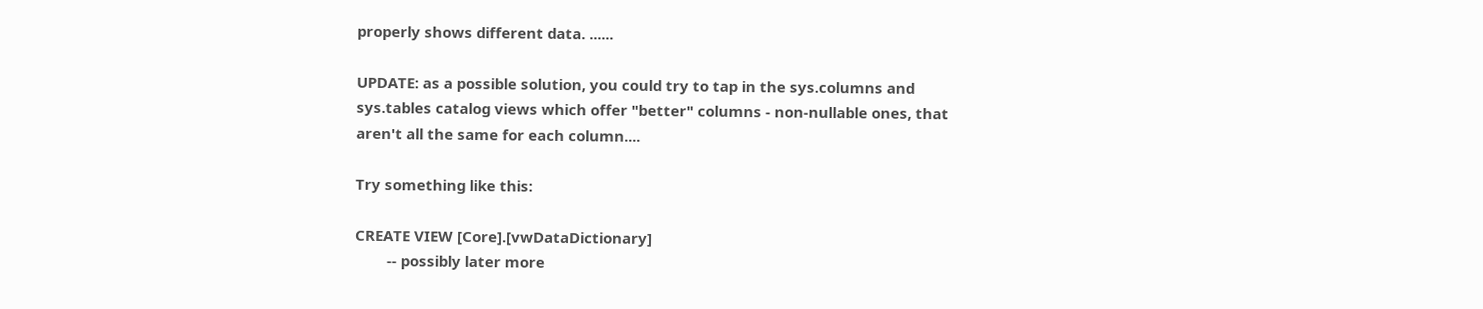properly shows different data. ......

UPDATE: as a possible solution, you could try to tap in the sys.columns and sys.tables catalog views which offer "better" columns - non-nullable ones, that aren't all the same for each column....

Try something like this:

CREATE VIEW [Core].[vwDataDictionary]
        -- possibly later more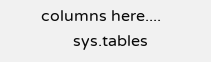columns here....
        sys.tables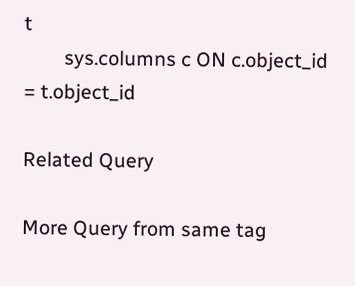t
        sys.columns c ON c.object_id = t.object_id

Related Query

More Query from same tag